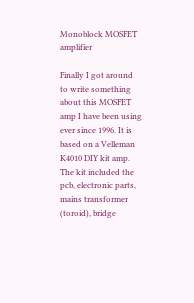Monoblock MOSFET amplifier

Finally I got around to write something about this MOSFET amp I have been using ever since 1996. It is based on a Velleman K4010 DIY kit amp. The kit included the pcb, electronic parts, mains transformer (toroid), bridge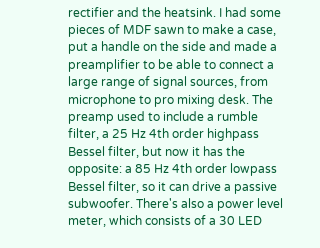rectifier and the heatsink. I had some pieces of MDF sawn to make a case, put a handle on the side and made a preamplifier to be able to connect a large range of signal sources, from microphone to pro mixing desk. The preamp used to include a rumble filter, a 25 Hz 4th order highpass Bessel filter, but now it has the opposite: a 85 Hz 4th order lowpass Bessel filter, so it can drive a passive subwoofer. There's also a power level meter, which consists of a 30 LED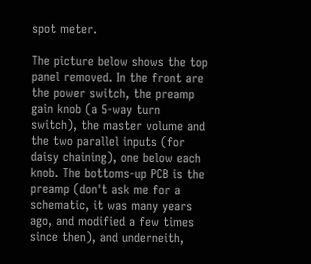spot meter.

The picture below shows the top panel removed. In the front are the power switch, the preamp gain knob (a 5-way turn switch), the master volume and the two parallel inputs (for daisy chaining), one below each knob. The bottoms-up PCB is the preamp (don't ask me for a schematic, it was many years ago, and modified a few times since then), and underneith,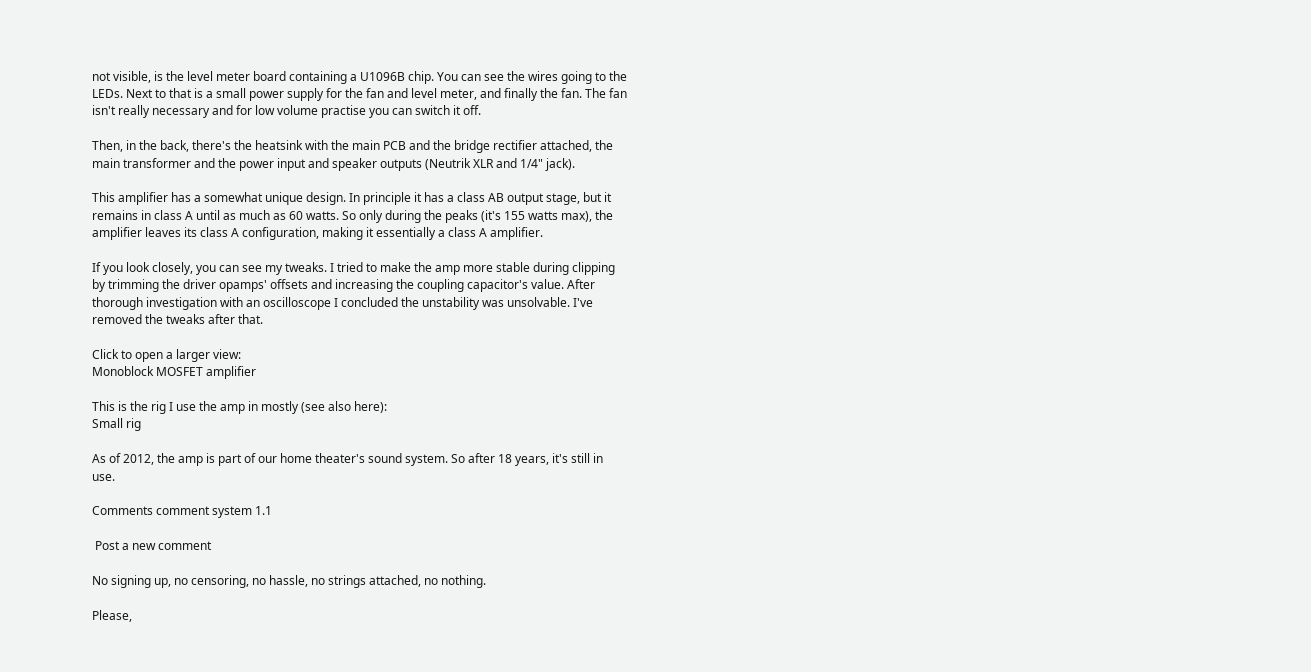not visible, is the level meter board containing a U1096B chip. You can see the wires going to the LEDs. Next to that is a small power supply for the fan and level meter, and finally the fan. The fan isn't really necessary and for low volume practise you can switch it off.

Then, in the back, there's the heatsink with the main PCB and the bridge rectifier attached, the main transformer and the power input and speaker outputs (Neutrik XLR and 1/4" jack).

This amplifier has a somewhat unique design. In principle it has a class AB output stage, but it remains in class A until as much as 60 watts. So only during the peaks (it's 155 watts max), the amplifier leaves its class A configuration, making it essentially a class A amplifier.

If you look closely, you can see my tweaks. I tried to make the amp more stable during clipping by trimming the driver opamps' offsets and increasing the coupling capacitor's value. After thorough investigation with an oscilloscope I concluded the unstability was unsolvable. I've removed the tweaks after that.

Click to open a larger view:
Monoblock MOSFET amplifier

This is the rig I use the amp in mostly (see also here):
Small rig

As of 2012, the amp is part of our home theater's sound system. So after 18 years, it's still in use.

Comments comment system 1.1

 Post a new comment

No signing up, no censoring, no hassle, no strings attached, no nothing.

Please,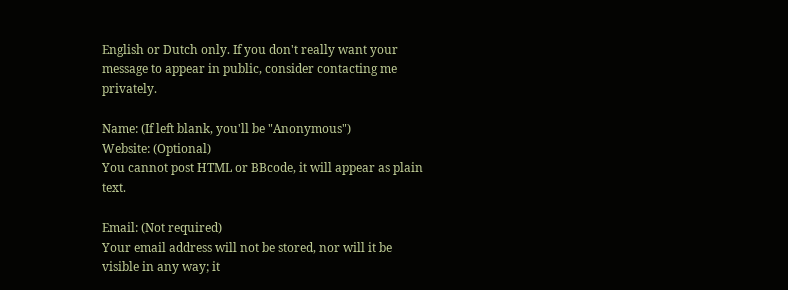English or Dutch only. If you don't really want your message to appear in public, consider contacting me privately.

Name: (If left blank, you'll be "Anonymous")
Website: (Optional)
You cannot post HTML or BBcode, it will appear as plain text.

Email: (Not required)
Your email address will not be stored, nor will it be visible in any way; it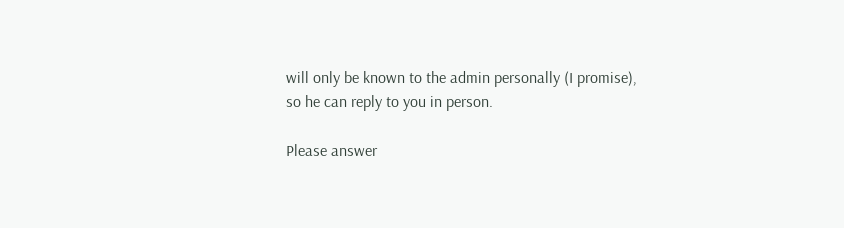will only be known to the admin personally (I promise), so he can reply to you in person.

Please answer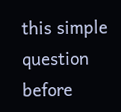this simple question before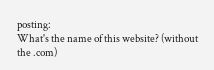posting:
What's the name of this website? (without the .com)